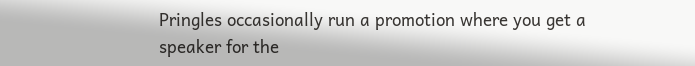Pringles occasionally run a promotion where you get a speaker for the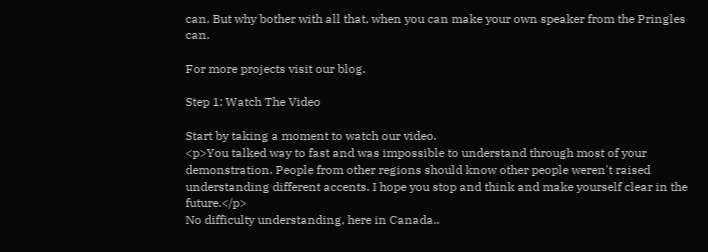can. But why bother with all that, when you can make your own speaker from the Pringles can.

For more projects visit our blog.

Step 1: Watch The Video

Start by taking a moment to watch our video.
<p>You talked way to fast and was impossible to understand through most of your demonstration. People from other regions should know other people weren't raised understanding different accents. I hope you stop and think and make yourself clear in the future.</p>
No difficulty understanding, here in Canada..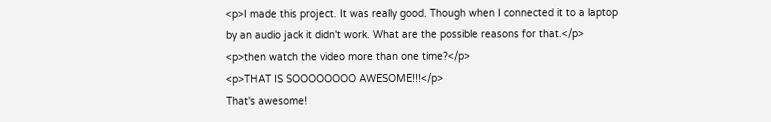<p>I made this project. It was really good. Though when I connected it to a laptop by an audio jack it didn't work. What are the possible reasons for that.</p>
<p>then watch the video more than one time?</p>
<p>THAT IS SOOOOOOOO AWESOME!!!</p>
That's awesome!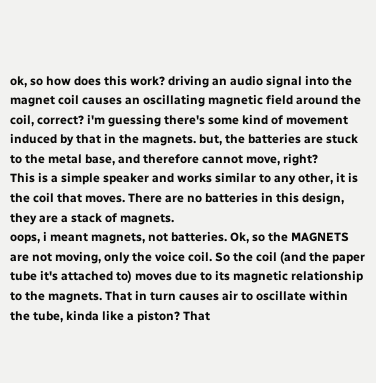ok, so how does this work? driving an audio signal into the magnet coil causes an oscillating magnetic field around the coil, correct? i'm guessing there's some kind of movement induced by that in the magnets. but, the batteries are stuck to the metal base, and therefore cannot move, right?
This is a simple speaker and works similar to any other, it is the coil that moves. There are no batteries in this design, they are a stack of magnets.
oops, i meant magnets, not batteries. Ok, so the MAGNETS are not moving, only the voice coil. So the coil (and the paper tube it's attached to) moves due to its magnetic relationship to the magnets. That in turn causes air to oscillate within the tube, kinda like a piston? That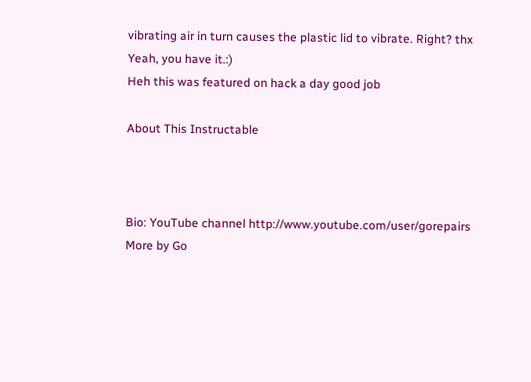vibrating air in turn causes the plastic lid to vibrate. Right? thx
Yeah, you have it.:)
Heh this was featured on hack a day good job

About This Instructable



Bio: YouTube channel http://www.youtube.com/user/gorepairs
More by Go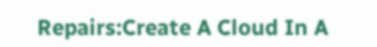Repairs:Create A Cloud In A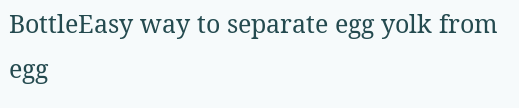BottleEasy way to separate egg yolk from egg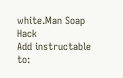white.Man Soap Hack
Add instructable to: